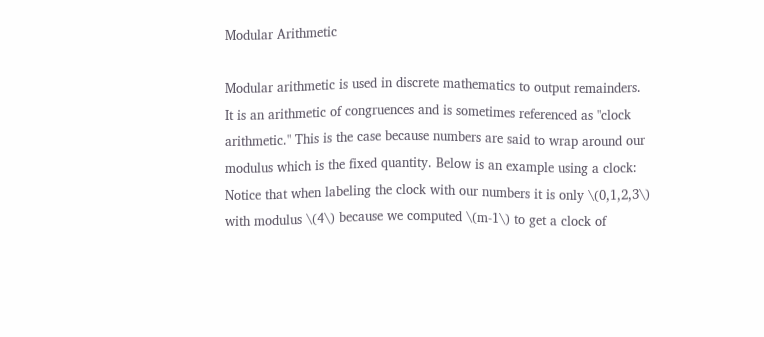Modular Arithmetic

Modular arithmetic is used in discrete mathematics to output remainders. It is an arithmetic of congruences and is sometimes referenced as "clock arithmetic." This is the case because numbers are said to wrap around our modulus which is the fixed quantity. Below is an example using a clock:
Notice that when labeling the clock with our numbers it is only \(0,1,2,3\) with modulus \(4\) because we computed \(m-1\) to get a clock of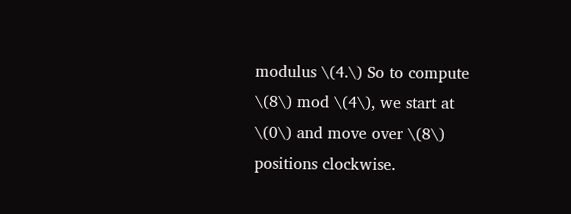modulus \(4.\) So to compute \(8\) mod \(4\), we start at \(0\) and move over \(8\) positions clockwise.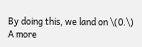By doing this, we land on \(0.\)
A more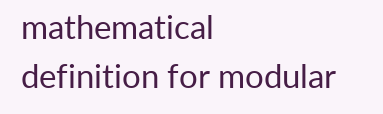mathematical definition for modular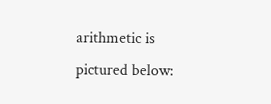arithmetic is pictured below: